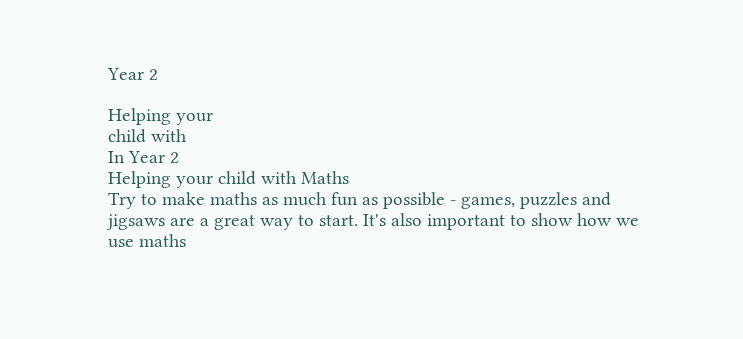Year 2

Helping your
child with
In Year 2
Helping your child with Maths
Try to make maths as much fun as possible - games, puzzles and
jigsaws are a great way to start. It's also important to show how we
use maths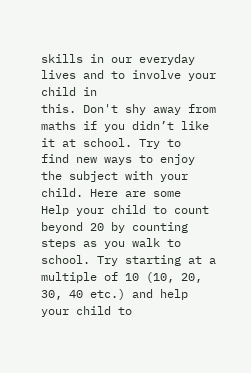skills in our everyday lives and to involve your child in
this. Don't shy away from maths if you didn’t like it at school. Try to
find new ways to enjoy the subject with your child. Here are some
Help your child to count beyond 20 by counting steps as you walk to
school. Try starting at a multiple of 10 (10, 20, 30, 40 etc.) and help
your child to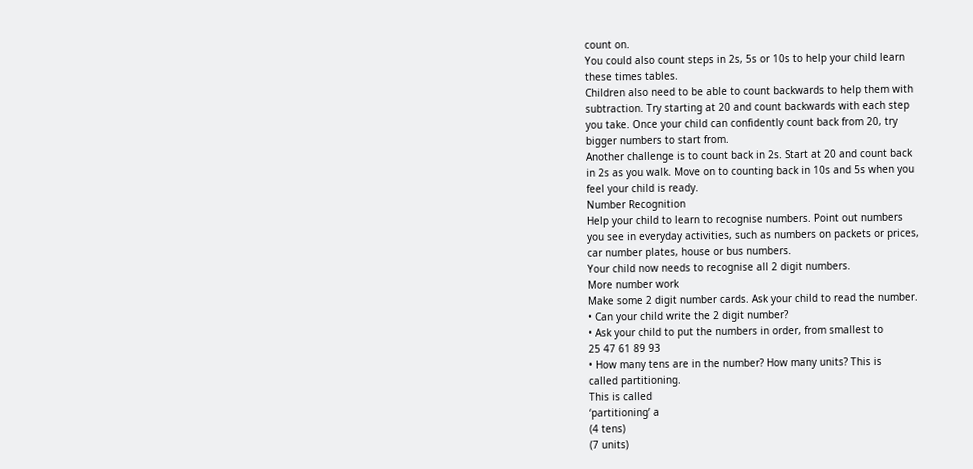count on.
You could also count steps in 2s, 5s or 10s to help your child learn
these times tables.
Children also need to be able to count backwards to help them with
subtraction. Try starting at 20 and count backwards with each step
you take. Once your child can confidently count back from 20, try
bigger numbers to start from.
Another challenge is to count back in 2s. Start at 20 and count back
in 2s as you walk. Move on to counting back in 10s and 5s when you
feel your child is ready.
Number Recognition
Help your child to learn to recognise numbers. Point out numbers
you see in everyday activities, such as numbers on packets or prices,
car number plates, house or bus numbers.
Your child now needs to recognise all 2 digit numbers.
More number work
Make some 2 digit number cards. Ask your child to read the number.
• Can your child write the 2 digit number?
• Ask your child to put the numbers in order, from smallest to
25 47 61 89 93
• How many tens are in the number? How many units? This is
called partitioning.
This is called
‘partitioning’ a
(4 tens)
(7 units)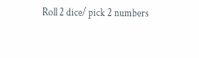Roll 2 dice/ pick 2 numbers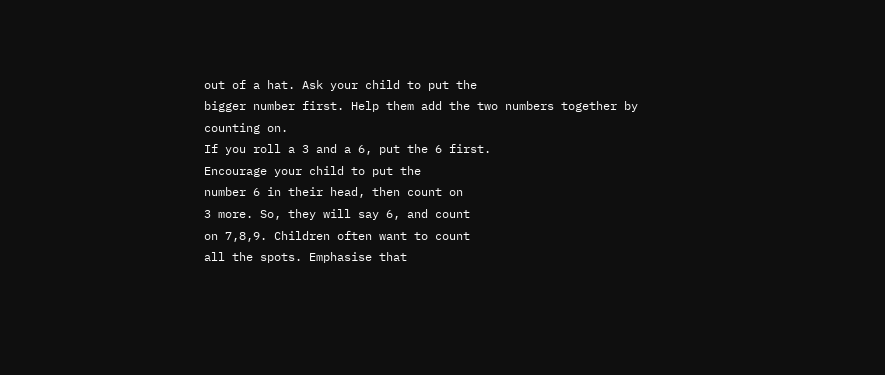out of a hat. Ask your child to put the
bigger number first. Help them add the two numbers together by
counting on.
If you roll a 3 and a 6, put the 6 first.
Encourage your child to put the
number 6 in their head, then count on
3 more. So, they will say 6, and count
on 7,8,9. Children often want to count
all the spots. Emphasise that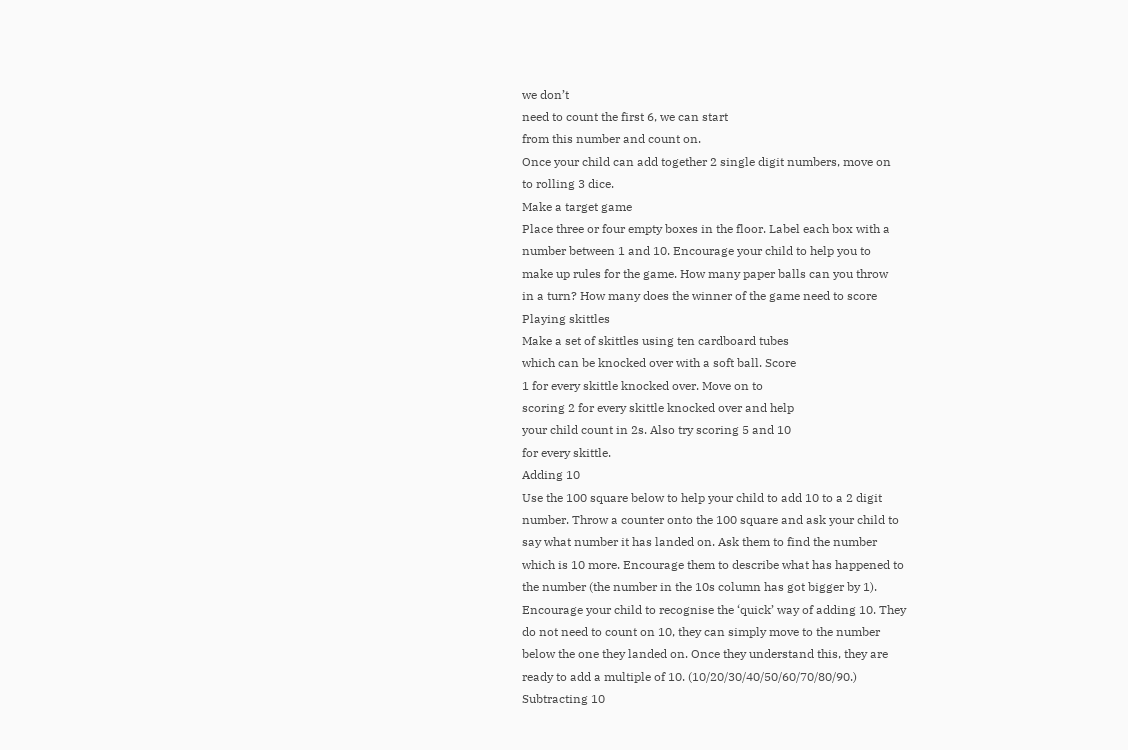we don’t
need to count the first 6, we can start
from this number and count on.
Once your child can add together 2 single digit numbers, move on
to rolling 3 dice.
Make a target game
Place three or four empty boxes in the floor. Label each box with a
number between 1 and 10. Encourage your child to help you to
make up rules for the game. How many paper balls can you throw
in a turn? How many does the winner of the game need to score
Playing skittles
Make a set of skittles using ten cardboard tubes
which can be knocked over with a soft ball. Score
1 for every skittle knocked over. Move on to
scoring 2 for every skittle knocked over and help
your child count in 2s. Also try scoring 5 and 10
for every skittle.
Adding 10
Use the 100 square below to help your child to add 10 to a 2 digit
number. Throw a counter onto the 100 square and ask your child to
say what number it has landed on. Ask them to find the number
which is 10 more. Encourage them to describe what has happened to
the number (the number in the 10s column has got bigger by 1).
Encourage your child to recognise the ‘quick’ way of adding 10. They
do not need to count on 10, they can simply move to the number
below the one they landed on. Once they understand this, they are
ready to add a multiple of 10. (10/20/30/40/50/60/70/80/90.)
Subtracting 10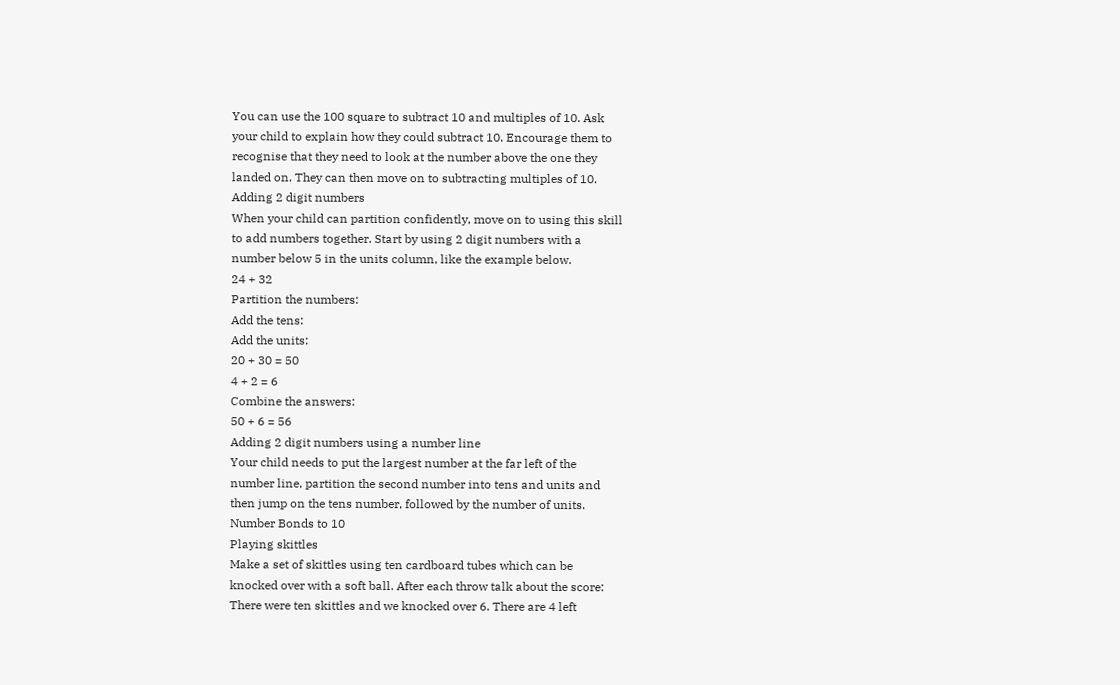You can use the 100 square to subtract 10 and multiples of 10. Ask
your child to explain how they could subtract 10. Encourage them to
recognise that they need to look at the number above the one they
landed on. They can then move on to subtracting multiples of 10.
Adding 2 digit numbers
When your child can partition confidently, move on to using this skill
to add numbers together. Start by using 2 digit numbers with a
number below 5 in the units column, like the example below.
24 + 32
Partition the numbers:
Add the tens:
Add the units:
20 + 30 = 50
4 + 2 = 6
Combine the answers:
50 + 6 = 56
Adding 2 digit numbers using a number line
Your child needs to put the largest number at the far left of the
number line, partition the second number into tens and units and
then jump on the tens number, followed by the number of units.
Number Bonds to 10
Playing skittles
Make a set of skittles using ten cardboard tubes which can be
knocked over with a soft ball. After each throw talk about the score:
There were ten skittles and we knocked over 6. There are 4 left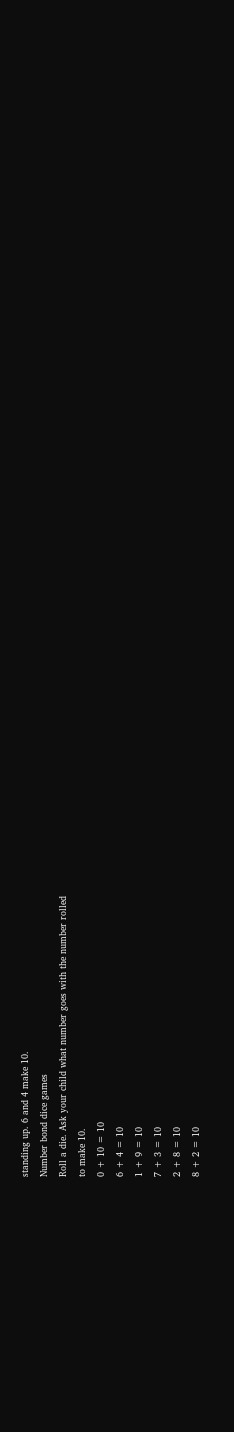standing up. 6 and 4 make 10.
Number bond dice games
Roll a die. Ask your child what number goes with the number rolled
to make 10.
0 + 10 = 10
6 + 4 = 10
1 + 9 = 10
7 + 3 = 10
2 + 8 = 10
8 + 2 = 10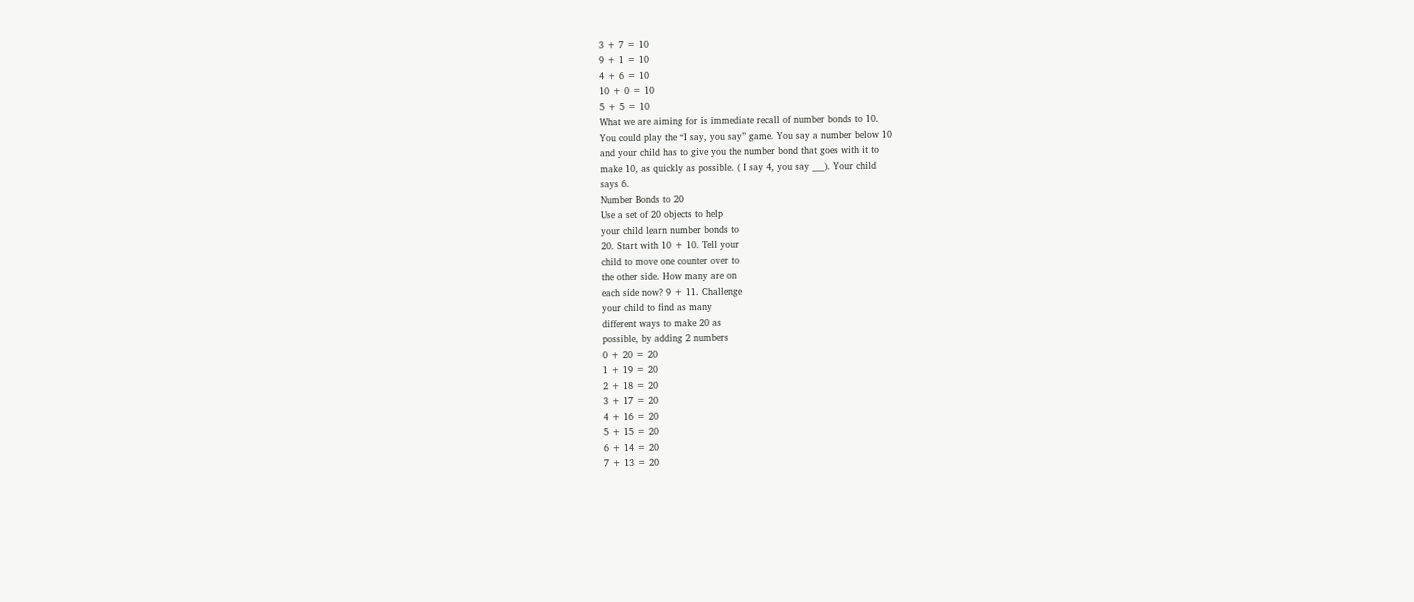3 + 7 = 10
9 + 1 = 10
4 + 6 = 10
10 + 0 = 10
5 + 5 = 10
What we are aiming for is immediate recall of number bonds to 10.
You could play the “I say, you say” game. You say a number below 10
and your child has to give you the number bond that goes with it to
make 10, as quickly as possible. ( I say 4, you say ___). Your child
says 6.
Number Bonds to 20
Use a set of 20 objects to help
your child learn number bonds to
20. Start with 10 + 10. Tell your
child to move one counter over to
the other side. How many are on
each side now? 9 + 11. Challenge
your child to find as many
different ways to make 20 as
possible, by adding 2 numbers
0 + 20 = 20
1 + 19 = 20
2 + 18 = 20
3 + 17 = 20
4 + 16 = 20
5 + 15 = 20
6 + 14 = 20
7 + 13 = 20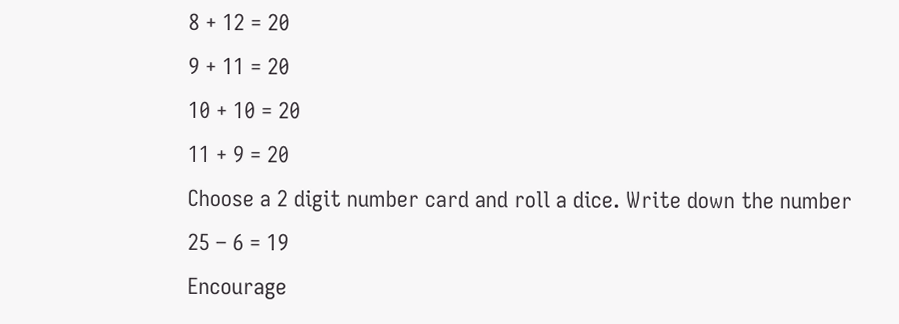8 + 12 = 20
9 + 11 = 20
10 + 10 = 20
11 + 9 = 20
Choose a 2 digit number card and roll a dice. Write down the number
25 – 6 = 19
Encourage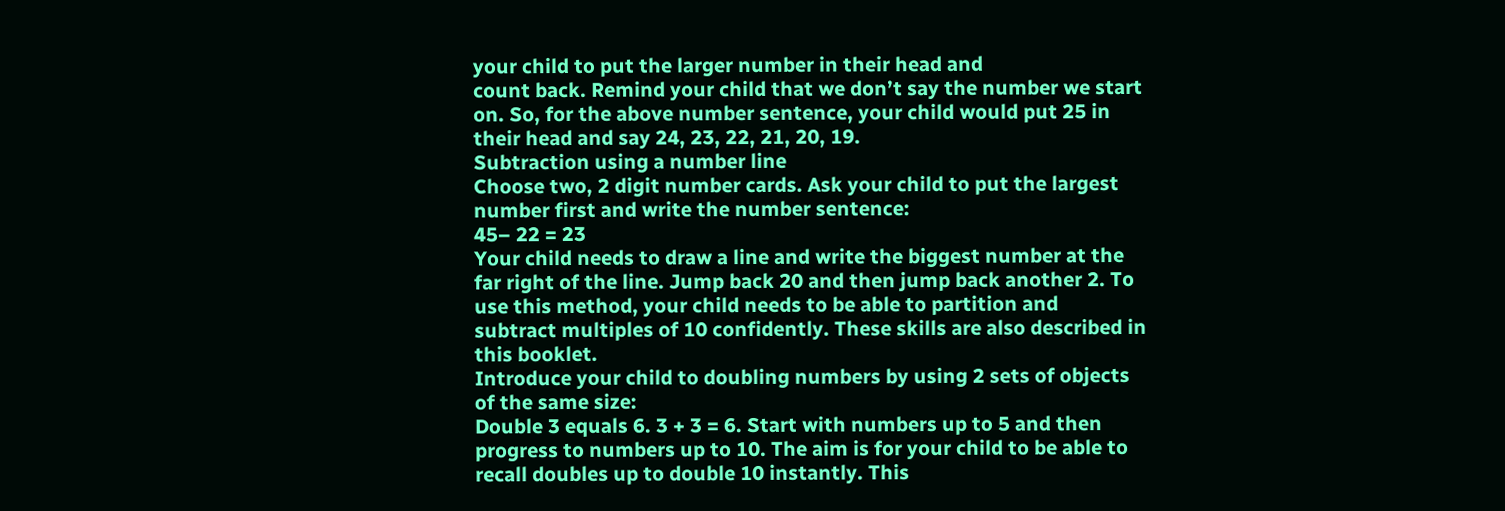your child to put the larger number in their head and
count back. Remind your child that we don’t say the number we start
on. So, for the above number sentence, your child would put 25 in
their head and say 24, 23, 22, 21, 20, 19.
Subtraction using a number line
Choose two, 2 digit number cards. Ask your child to put the largest
number first and write the number sentence:
45– 22 = 23
Your child needs to draw a line and write the biggest number at the
far right of the line. Jump back 20 and then jump back another 2. To
use this method, your child needs to be able to partition and
subtract multiples of 10 confidently. These skills are also described in
this booklet.
Introduce your child to doubling numbers by using 2 sets of objects
of the same size:
Double 3 equals 6. 3 + 3 = 6. Start with numbers up to 5 and then
progress to numbers up to 10. The aim is for your child to be able to
recall doubles up to double 10 instantly. This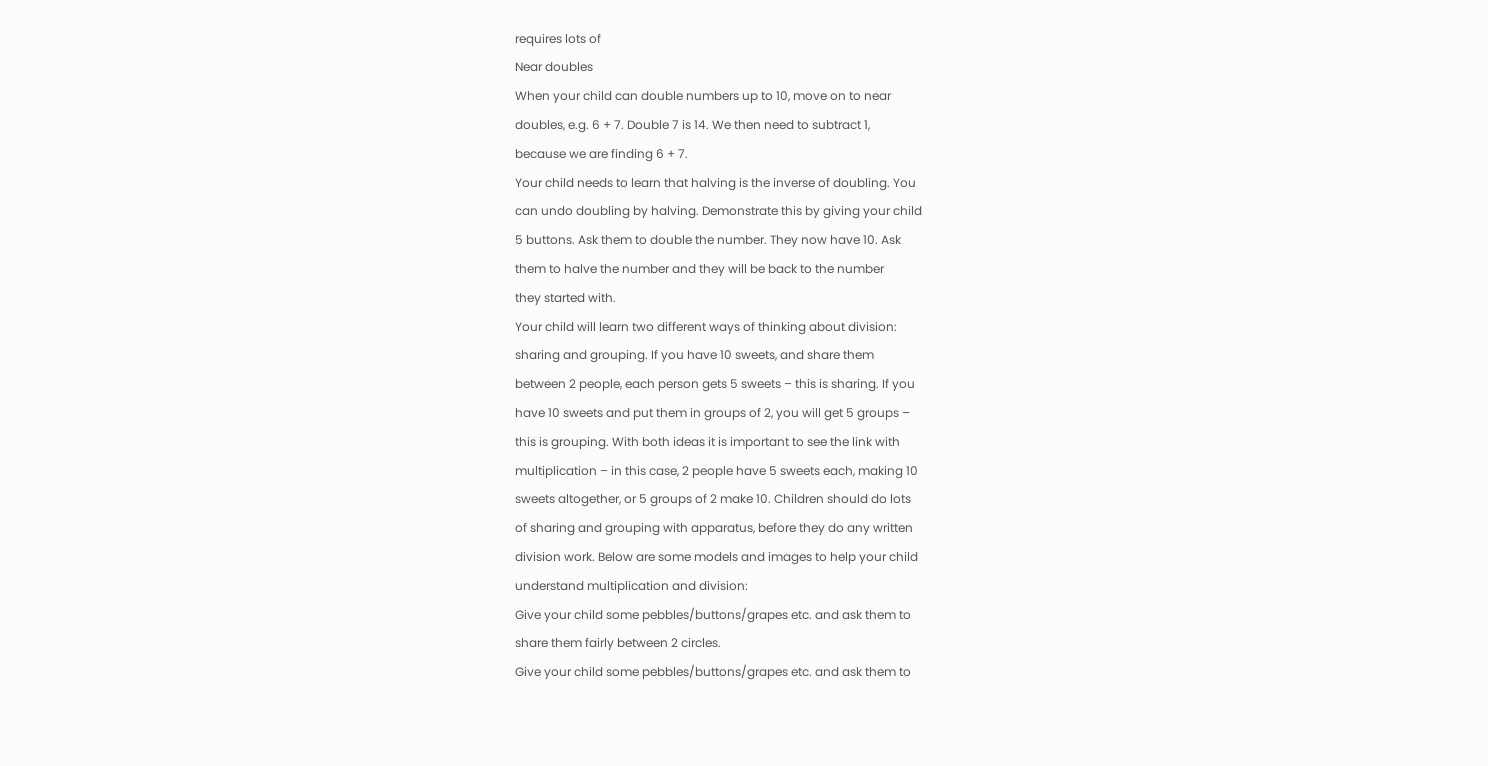requires lots of
Near doubles
When your child can double numbers up to 10, move on to near
doubles, e.g. 6 + 7. Double 7 is 14. We then need to subtract 1,
because we are finding 6 + 7.
Your child needs to learn that halving is the inverse of doubling. You
can undo doubling by halving. Demonstrate this by giving your child
5 buttons. Ask them to double the number. They now have 10. Ask
them to halve the number and they will be back to the number
they started with.
Your child will learn two different ways of thinking about division:
sharing and grouping. If you have 10 sweets, and share them
between 2 people, each person gets 5 sweets – this is sharing. If you
have 10 sweets and put them in groups of 2, you will get 5 groups –
this is grouping. With both ideas it is important to see the link with
multiplication – in this case, 2 people have 5 sweets each, making 10
sweets altogether, or 5 groups of 2 make 10. Children should do lots
of sharing and grouping with apparatus, before they do any written
division work. Below are some models and images to help your child
understand multiplication and division:
Give your child some pebbles/buttons/grapes etc. and ask them to
share them fairly between 2 circles.
Give your child some pebbles/buttons/grapes etc. and ask them to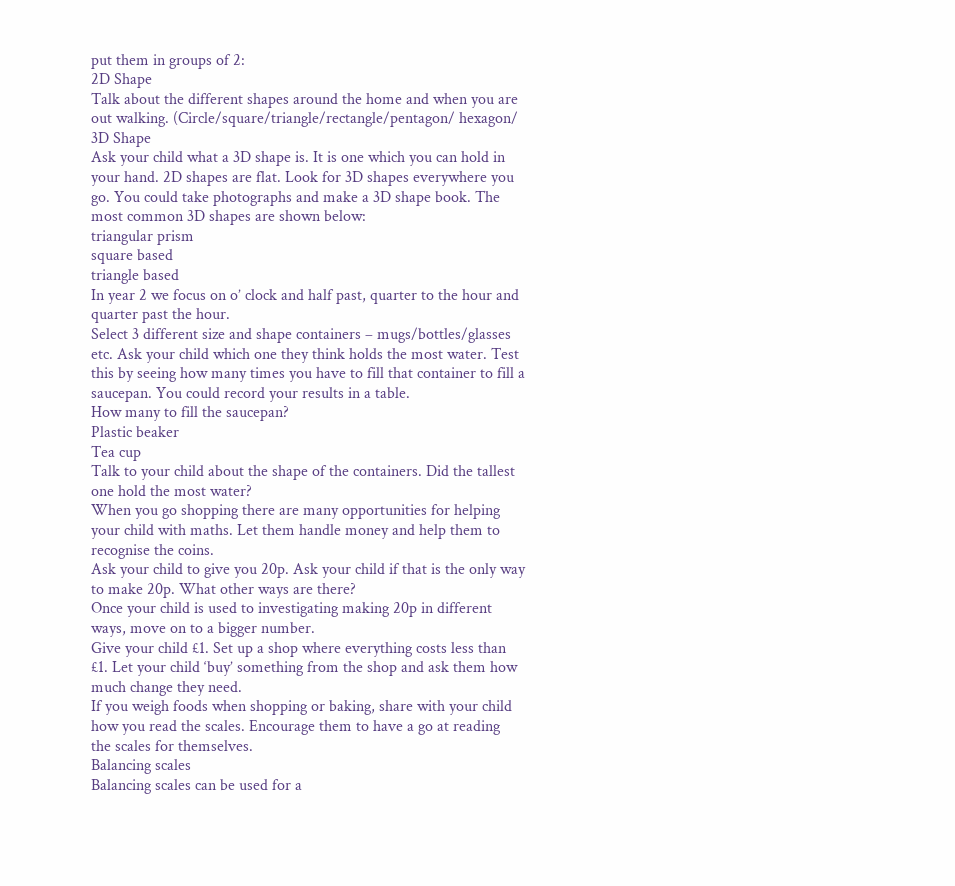put them in groups of 2:
2D Shape
Talk about the different shapes around the home and when you are
out walking. (Circle/square/triangle/rectangle/pentagon/ hexagon/
3D Shape
Ask your child what a 3D shape is. It is one which you can hold in
your hand. 2D shapes are flat. Look for 3D shapes everywhere you
go. You could take photographs and make a 3D shape book. The
most common 3D shapes are shown below:
triangular prism
square based
triangle based
In year 2 we focus on o’ clock and half past, quarter to the hour and
quarter past the hour.
Select 3 different size and shape containers – mugs/bottles/glasses
etc. Ask your child which one they think holds the most water. Test
this by seeing how many times you have to fill that container to fill a
saucepan. You could record your results in a table.
How many to fill the saucepan?
Plastic beaker
Tea cup
Talk to your child about the shape of the containers. Did the tallest
one hold the most water?
When you go shopping there are many opportunities for helping
your child with maths. Let them handle money and help them to
recognise the coins.
Ask your child to give you 20p. Ask your child if that is the only way
to make 20p. What other ways are there?
Once your child is used to investigating making 20p in different
ways, move on to a bigger number.
Give your child £1. Set up a shop where everything costs less than
£1. Let your child ‘buy’ something from the shop and ask them how
much change they need.
If you weigh foods when shopping or baking, share with your child
how you read the scales. Encourage them to have a go at reading
the scales for themselves.
Balancing scales
Balancing scales can be used for a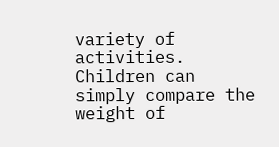variety of activities. Children can
simply compare the weight of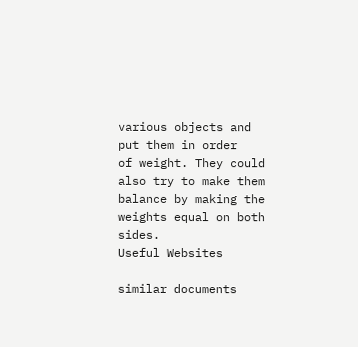various objects and put them in order
of weight. They could also try to make them balance by making the
weights equal on both sides.
Useful Websites

similar documents